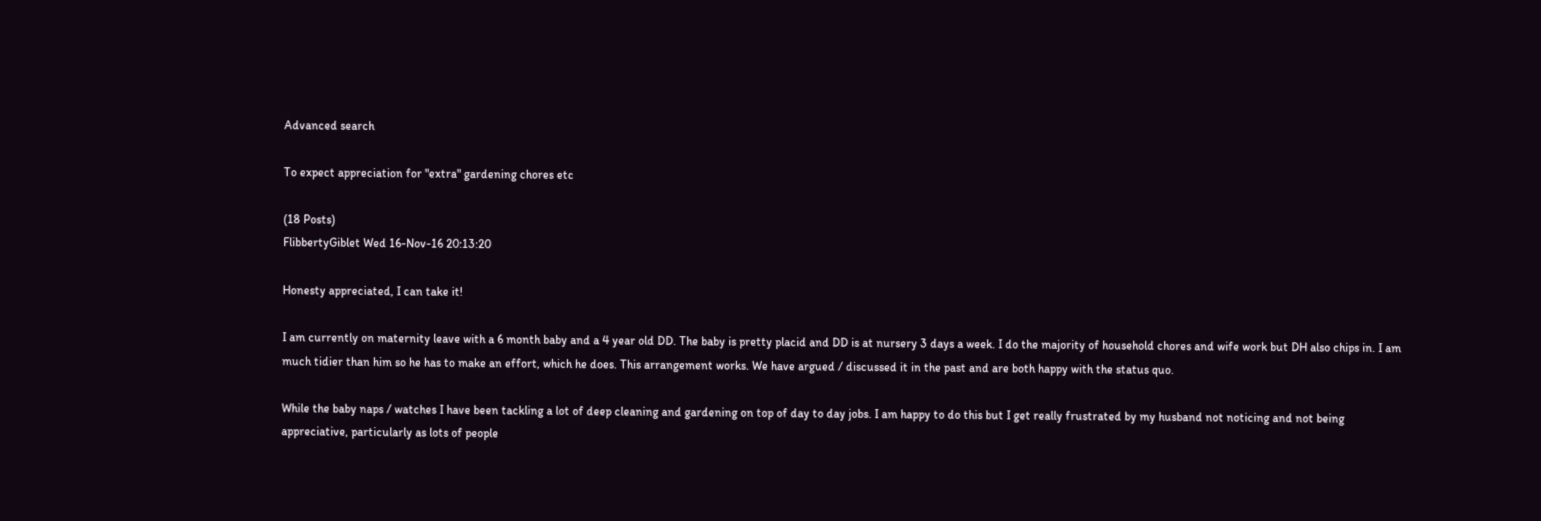Advanced search

To expect appreciation for "extra" gardening chores etc

(18 Posts)
FlibbertyGiblet Wed 16-Nov-16 20:13:20

Honesty appreciated, I can take it!

I am currently on maternity leave with a 6 month baby and a 4 year old DD. The baby is pretty placid and DD is at nursery 3 days a week. I do the majority of household chores and wife work but DH also chips in. I am much tidier than him so he has to make an effort, which he does. This arrangement works. We have argued / discussed it in the past and are both happy with the status quo.

While the baby naps / watches I have been tackling a lot of deep cleaning and gardening on top of day to day jobs. I am happy to do this but I get really frustrated by my husband not noticing and not being appreciative, particularly as lots of people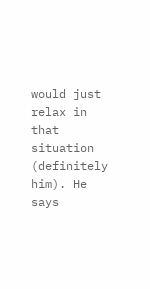would just relax in that situation (definitely him). He says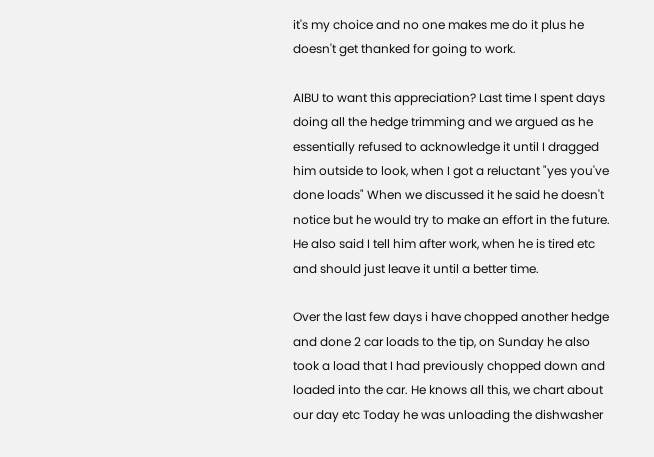it's my choice and no one makes me do it plus he doesn't get thanked for going to work.

AIBU to want this appreciation? Last time I spent days doing all the hedge trimming and we argued as he essentially refused to acknowledge it until I dragged him outside to look, when I got a reluctant "yes you've done loads" When we discussed it he said he doesn't notice but he would try to make an effort in the future. He also said I tell him after work, when he is tired etc and should just leave it until a better time.

Over the last few days i have chopped another hedge and done 2 car loads to the tip, on Sunday he also took a load that I had previously chopped down and loaded into the car. He knows all this, we chart about our day etc Today he was unloading the dishwasher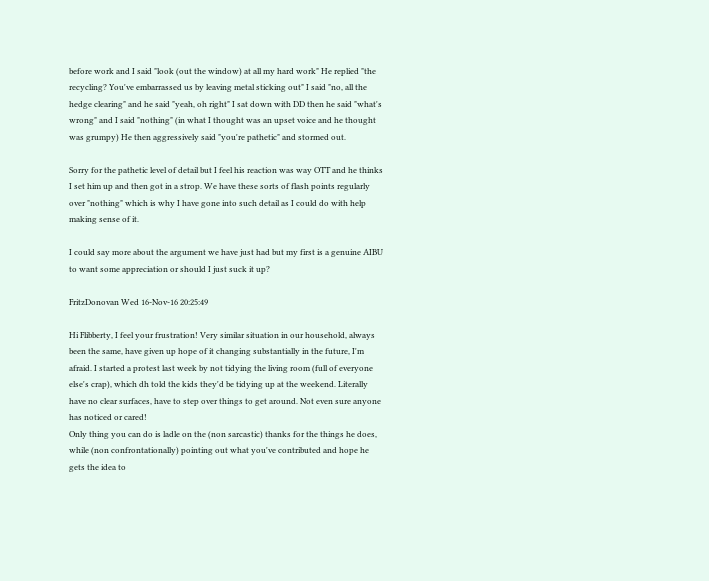before work and I said "look (out the window) at all my hard work" He replied "the recycling? You've embarrassed us by leaving metal sticking out" I said "no, all the hedge clearing" and he said "yeah, oh right" I sat down with DD then he said "what's wrong" and I said "nothing" (in what I thought was an upset voice and he thought was grumpy) He then aggressively said "you're pathetic" and stormed out.

Sorry for the pathetic level of detail but I feel his reaction was way OTT and he thinks I set him up and then got in a strop. We have these sorts of flash points regularly over "nothing" which is why I have gone into such detail as I could do with help making sense of it.

I could say more about the argument we have just had but my first is a genuine AIBU to want some appreciation or should I just suck it up?

FritzDonovan Wed 16-Nov-16 20:25:49

Hi Flibberty, I feel your frustration! Very similar situation in our household, always been the same, have given up hope of it changing substantially in the future, I'm afraid. I started a protest last week by not tidying the living room (full of everyone else's crap), which dh told the kids they'd be tidying up at the weekend. Literally have no clear surfaces, have to step over things to get around. Not even sure anyone has noticed or cared!
Only thing you can do is ladle on the (non sarcastic) thanks for the things he does, while (non confrontationally) pointing out what you've contributed and hope he gets the idea to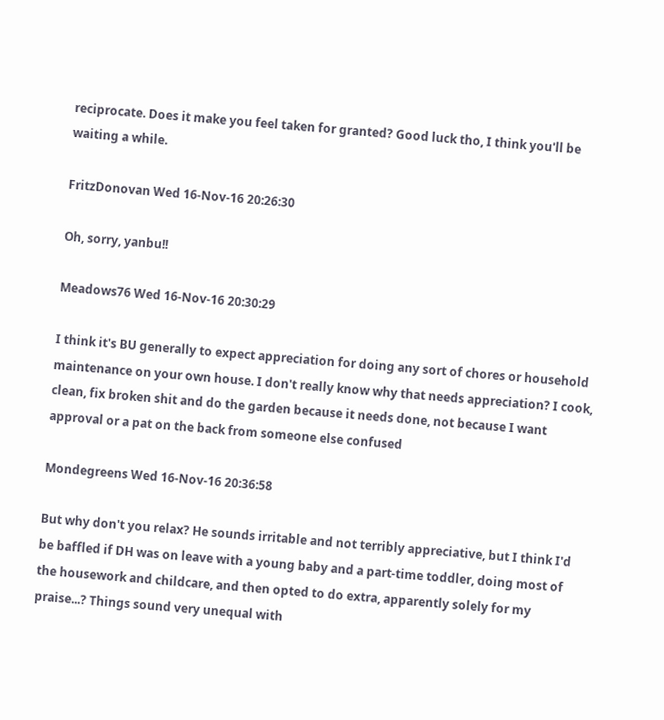reciprocate. Does it make you feel taken for granted? Good luck tho, I think you'll be waiting a while.

FritzDonovan Wed 16-Nov-16 20:26:30

Oh, sorry, yanbu!!

Meadows76 Wed 16-Nov-16 20:30:29

I think it's BU generally to expect appreciation for doing any sort of chores or household maintenance on your own house. I don't really know why that needs appreciation? I cook, clean, fix broken shit and do the garden because it needs done, not because I want approval or a pat on the back from someone else confused

Mondegreens Wed 16-Nov-16 20:36:58

But why don't you relax? He sounds irritable and not terribly appreciative, but I think I'd be baffled if DH was on leave with a young baby and a part-time toddler, doing most of the housework and childcare, and then opted to do extra, apparently solely for my praise...? Things sound very unequal with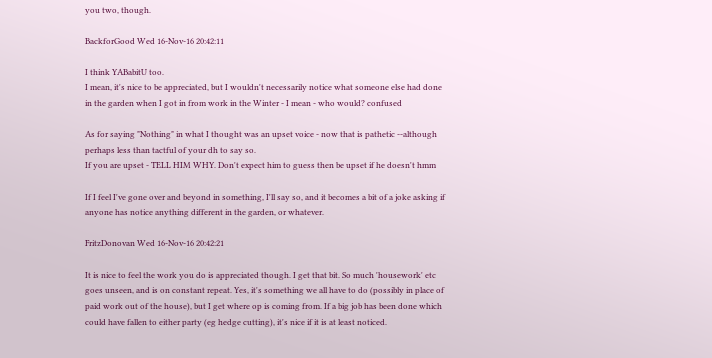you two, though.

BackforGood Wed 16-Nov-16 20:42:11

I think YABabitU too.
I mean, it's nice to be appreciated, but I wouldn't necessarily notice what someone else had done in the garden when I got in from work in the Winter - I mean - who would? confused

As for saying "Nothing" in what I thought was an upset voice - now that is pathetic --although perhaps less than tactful of your dh to say so.
If you are upset - TELL HIM WHY. Don't expect him to guess then be upset if he doesn't hmm

If I feel I've gone over and beyond in something, I'll say so, and it becomes a bit of a joke asking if anyone has notice anything different in the garden, or whatever.

FritzDonovan Wed 16-Nov-16 20:42:21

It is nice to feel the work you do is appreciated though. I get that bit. So much 'housework' etc goes unseen, and is on constant repeat. Yes, it's something we all have to do (possibly in place of paid work out of the house), but I get where op is coming from. If a big job has been done which could have fallen to either party (eg hedge cutting), it's nice if it is at least noticed.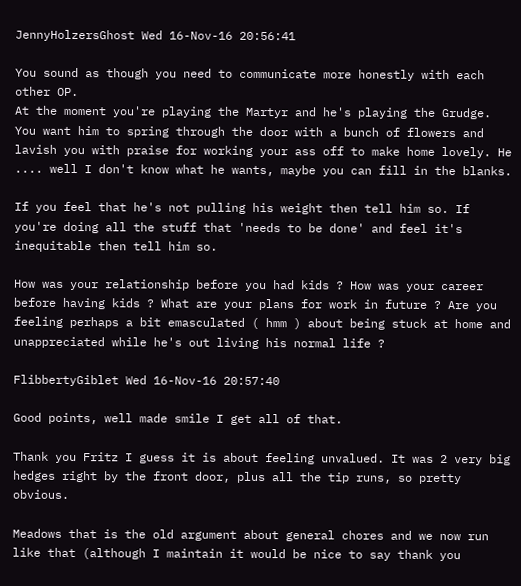JennyHolzersGhost Wed 16-Nov-16 20:56:41

You sound as though you need to communicate more honestly with each other OP.
At the moment you're playing the Martyr and he's playing the Grudge. You want him to spring through the door with a bunch of flowers and lavish you with praise for working your ass off to make home lovely. He .... well I don't know what he wants, maybe you can fill in the blanks.

If you feel that he's not pulling his weight then tell him so. If you're doing all the stuff that 'needs to be done' and feel it's inequitable then tell him so.

How was your relationship before you had kids ? How was your career before having kids ? What are your plans for work in future ? Are you feeling perhaps a bit emasculated ( hmm ) about being stuck at home and unappreciated while he's out living his normal life ?

FlibbertyGiblet Wed 16-Nov-16 20:57:40

Good points, well made smile I get all of that.

Thank you Fritz I guess it is about feeling unvalued. It was 2 very big hedges right by the front door, plus all the tip runs, so pretty obvious.

Meadows that is the old argument about general chores and we now run like that (although I maintain it would be nice to say thank you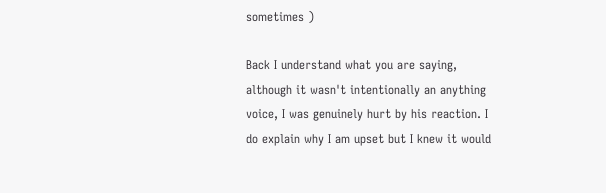sometimes )

Back I understand what you are saying, although it wasn't intentionally an anything voice, I was genuinely hurt by his reaction. I do explain why I am upset but I knew it would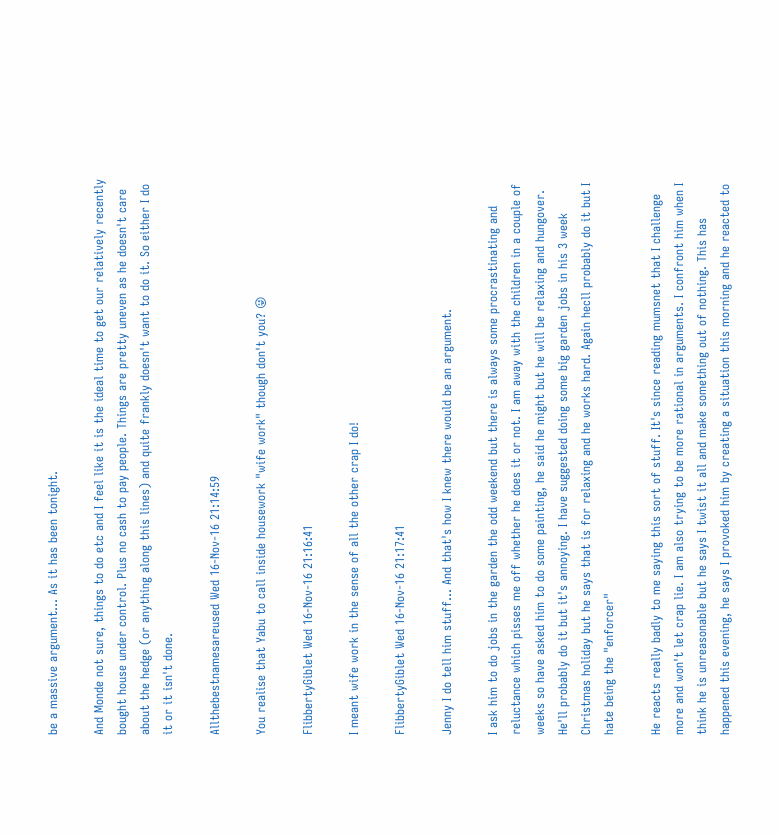be a massive argument... As it has been tonight.

And Monde not sure, things to do etc and I feel like it is the ideal time to get our relatively recently bought house under control. Plus no cash to pay people. Things are pretty uneven as he doesn't care about the hedge (or anything along this lines) and quite frankly doesn't want to do it. So either I do it or it isn't done.

Allthebestnamesareused Wed 16-Nov-16 21:14:59

You realise that Yabu to call inside housework "wife work" though don't you? 😜

FlibbertyGiblet Wed 16-Nov-16 21:16:41

I meant wife work in the sense of all the other crap I do!

FlibbertyGiblet Wed 16-Nov-16 21:17:41

Jenny I do tell him stuff... And that's how I knew there would be an argument.

I ask him to do jobs in the garden the odd weekend but there is always some procrastinating and reluctance which pisses me off whether he does it or not. I am away with the children in a couple of weeks so have asked him to do some painting, he said he might but he will be relaxing and hungover. He'll probably do it but it's annoying. I have suggested doing some big garden jobs in his 3 week Christmas holiday but he says that is for relaxing and he works hard. Again hecll probably do it but I hate being the "enforcer"

He reacts really badly to me saying this sort of stuff. It's since reading mumsnet that I challenge more and won't let crap lie. I am also trying to be more rational in arguments. I confront him when I think he is unreasonable but he says I twist it all and make something out of nothing. This has happened this evening, he says I provoked him by creating a situation this morning and he reacted to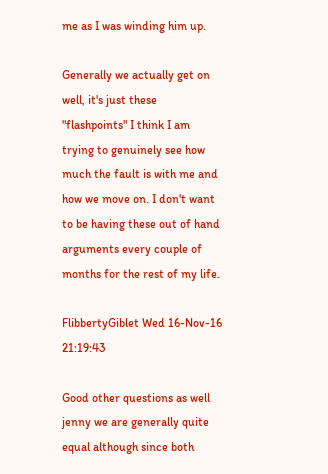me as I was winding him up.

Generally we actually get on well, it's just these "flashpoints" I think I am trying to genuinely see how much the fault is with me and how we move on. I don't want to be having these out of hand arguments every couple of months for the rest of my life.

FlibbertyGiblet Wed 16-Nov-16 21:19:43

Good other questions as well jenny we are generally quite equal although since both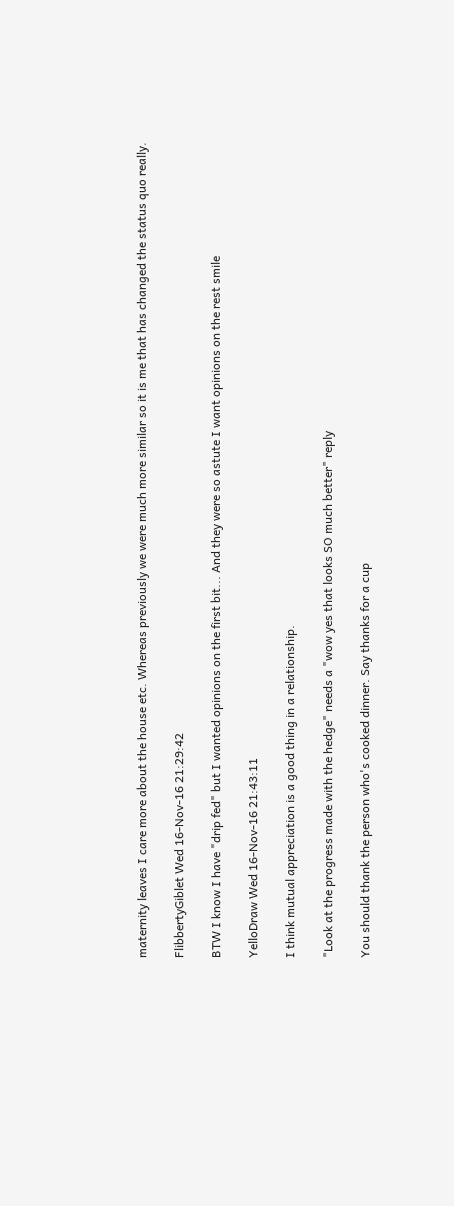maternity leaves I care more about the house etc. Whereas previously we were much more similar so it is me that has changed the status quo really.

FlibbertyGiblet Wed 16-Nov-16 21:29:42

BTW I know I have "drip fed" but I wanted opinions on the first bit... And they were so astute I want opinions on the rest smile

YelloDraw Wed 16-Nov-16 21:43:11

I think mutual appreciation is a good thing in a relationship.

"Look at the progress made with the hedge" needs a "wow yes that looks SO much better" reply

You should thank the person who's cooked dinner. Say thanks for a cup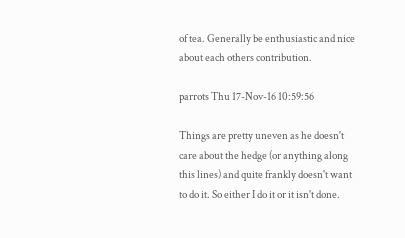of tea. Generally be enthusiastic and nice about each others contribution.

parrots Thu 17-Nov-16 10:59:56

Things are pretty uneven as he doesn't care about the hedge (or anything along this lines) and quite frankly doesn't want to do it. So either I do it or it isn't done.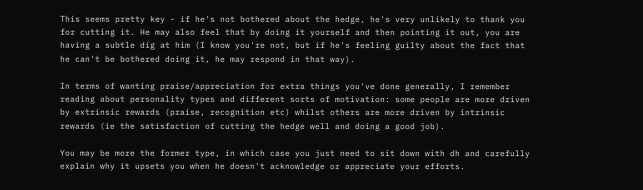This seems pretty key - if he's not bothered about the hedge, he's very unlikely to thank you for cutting it. He may also feel that by doing it yourself and then pointing it out, you are having a subtle dig at him (I know you're not, but if he's feeling guilty about the fact that he can't be bothered doing it, he may respond in that way).

In terms of wanting praise/appreciation for extra things you've done generally, I remember reading about personality types and different sorts of motivation: some people are more driven by extrinsic rewards (praise, recognition etc) whilst others are more driven by intrinsic rewards (ie the satisfaction of cutting the hedge well and doing a good job).

You may be more the former type, in which case you just need to sit down with dh and carefully explain why it upsets you when he doesn't acknowledge or appreciate your efforts.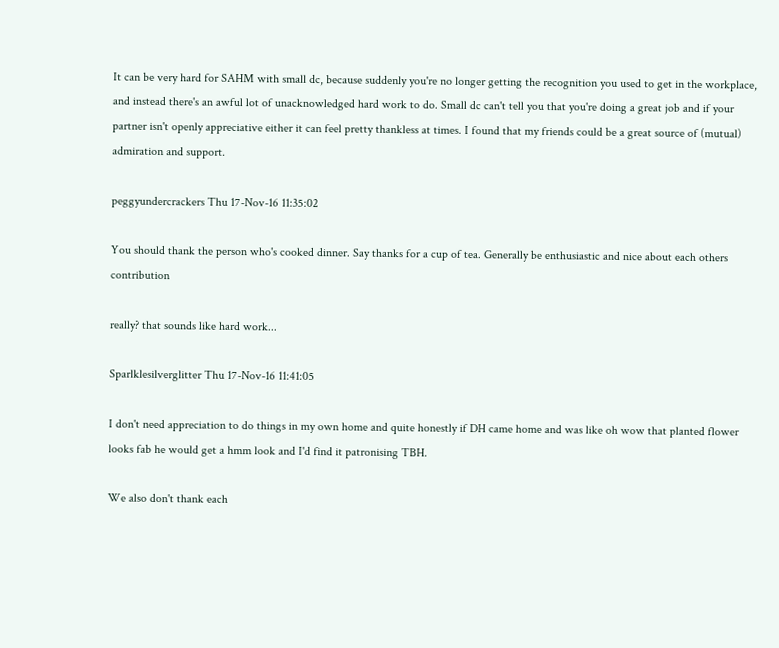It can be very hard for SAHM with small dc, because suddenly you're no longer getting the recognition you used to get in the workplace, and instead there's an awful lot of unacknowledged hard work to do. Small dc can't tell you that you're doing a great job and if your partner isn't openly appreciative either it can feel pretty thankless at times. I found that my friends could be a great source of (mutual) admiration and support.

peggyundercrackers Thu 17-Nov-16 11:35:02

You should thank the person who's cooked dinner. Say thanks for a cup of tea. Generally be enthusiastic and nice about each others contribution

really? that sounds like hard work...

Sparlklesilverglitter Thu 17-Nov-16 11:41:05

I don't need appreciation to do things in my own home and quite honestly if DH came home and was like oh wow that planted flower looks fab he would get a hmm look and I'd find it patronising TBH.

We also don't thank each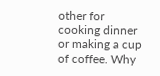other for cooking dinner or making a cup of coffee. Why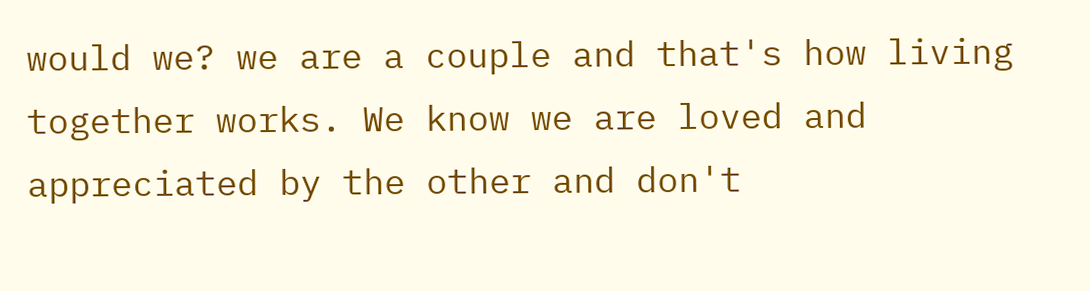would we? we are a couple and that's how living together works. We know we are loved and appreciated by the other and don't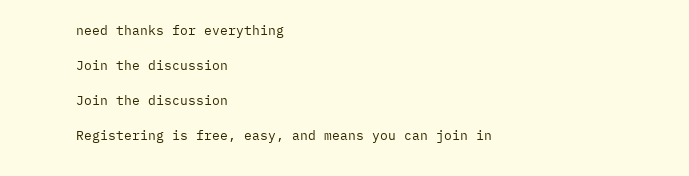need thanks for everything

Join the discussion

Join the discussion

Registering is free, easy, and means you can join in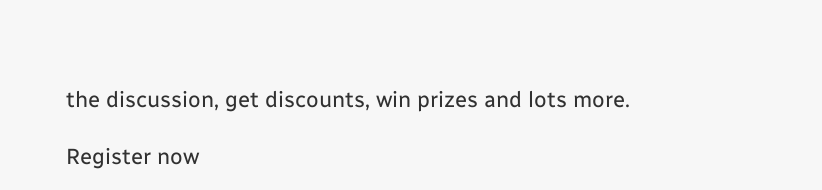the discussion, get discounts, win prizes and lots more.

Register now